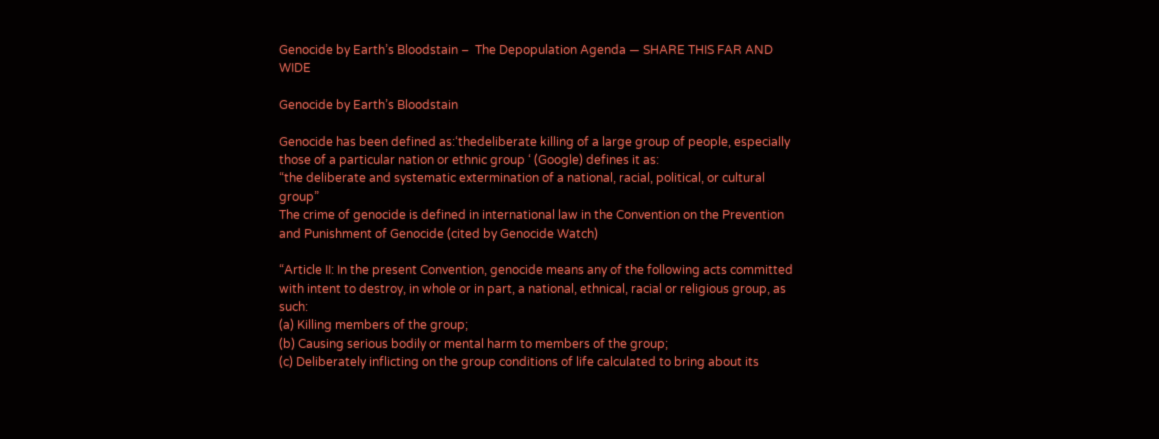Genocide by Earth’s Bloodstain –  The Depopulation Agenda — SHARE THIS FAR AND WIDE

Genocide by Earth’s Bloodstain

Genocide has been defined as:‘thedeliberate killing of a large group of people, especially those of a particular nation or ethnic group ‘ (Google) defines it as:
“the deliberate and systematic extermination of a national, racial, political, or cultural group”
The crime of genocide is defined in international law in the Convention on the Prevention and Punishment of Genocide (cited by Genocide Watch)

“Article II: In the present Convention, genocide means any of the following acts committed with intent to destroy, in whole or in part, a national, ethnical, racial or religious group, as such:
(a) Killing members of the group;
(b) Causing serious bodily or mental harm to members of the group;
(c) Deliberately inflicting on the group conditions of life calculated to bring about its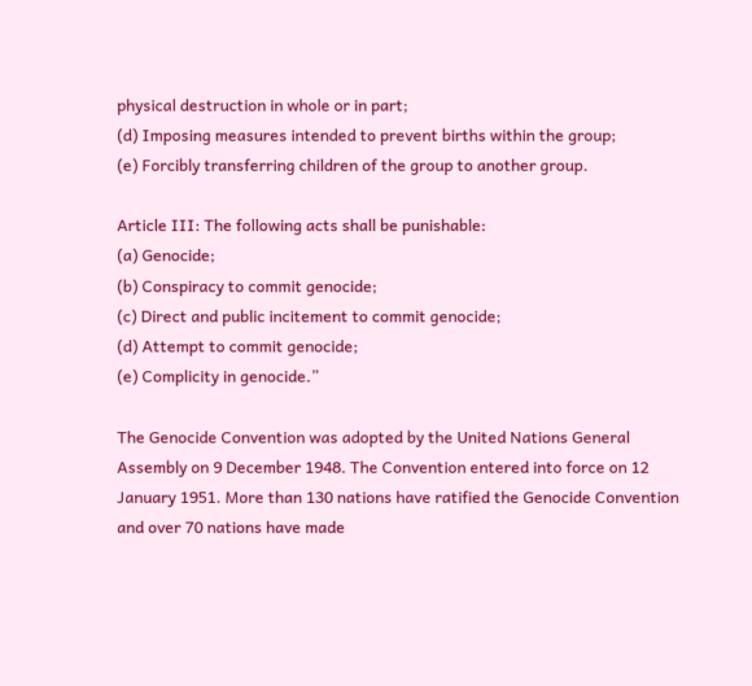physical destruction in whole or in part;
(d) Imposing measures intended to prevent births within the group;
(e) Forcibly transferring children of the group to another group.

Article III: The following acts shall be punishable:
(a) Genocide;
(b) Conspiracy to commit genocide;
(c) Direct and public incitement to commit genocide;
(d) Attempt to commit genocide;
(e) Complicity in genocide.”

The Genocide Convention was adopted by the United Nations General Assembly on 9 December 1948. The Convention entered into force on 12 January 1951. More than 130 nations have ratified the Genocide Convention and over 70 nations have made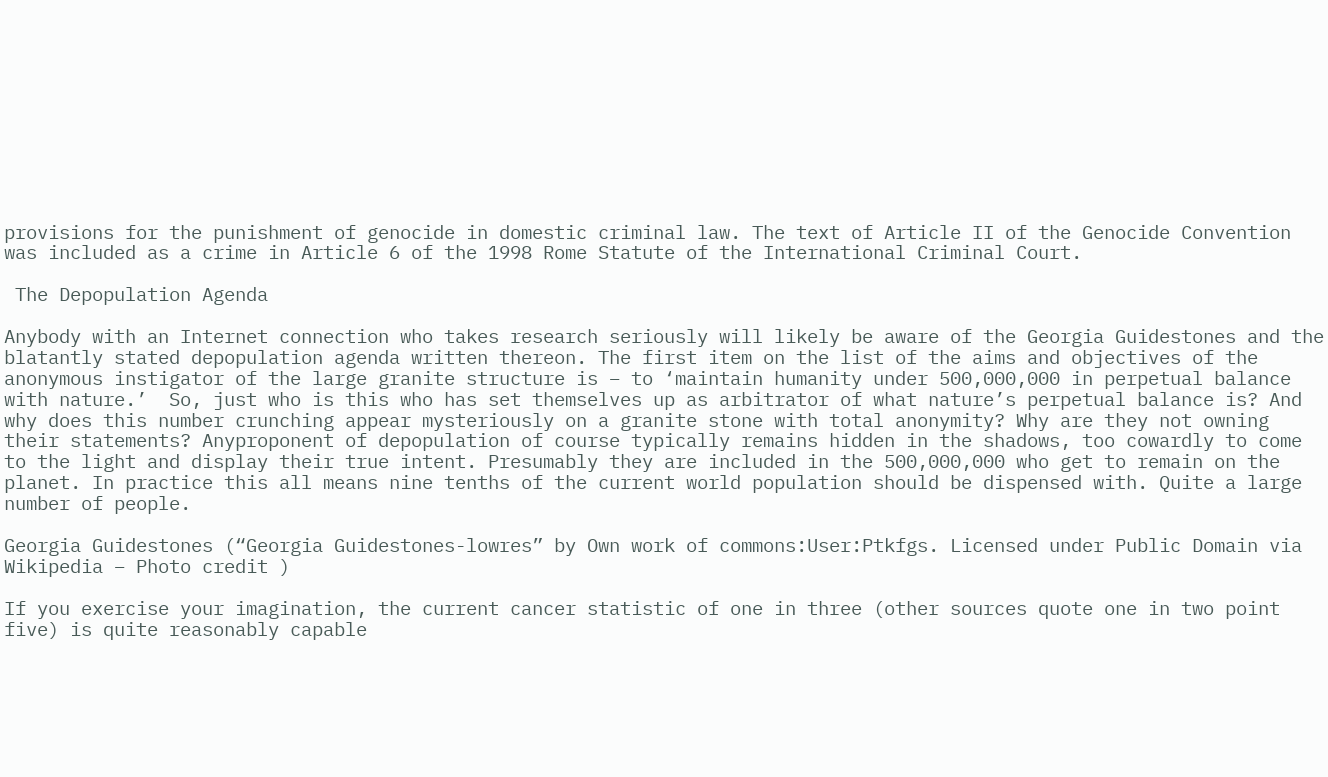provisions for the punishment of genocide in domestic criminal law. The text of Article II of the Genocide Convention was included as a crime in Article 6 of the 1998 Rome Statute of the International Criminal Court.

 The Depopulation Agenda

Anybody with an Internet connection who takes research seriously will likely be aware of the Georgia Guidestones and the blatantly stated depopulation agenda written thereon. The first item on the list of the aims and objectives of the anonymous instigator of the large granite structure is – to ‘maintain humanity under 500,000,000 in perpetual balance with nature.’  So, just who is this who has set themselves up as arbitrator of what nature’s perpetual balance is? And why does this number crunching appear mysteriously on a granite stone with total anonymity? Why are they not owning their statements? Anyproponent of depopulation of course typically remains hidden in the shadows, too cowardly to come to the light and display their true intent. Presumably they are included in the 500,000,000 who get to remain on the planet. In practice this all means nine tenths of the current world population should be dispensed with. Quite a large number of people.

Georgia Guidestones (“Georgia Guidestones-lowres” by Own work of commons:User:Ptkfgs. Licensed under Public Domain via Wikipedia – Photo credit )

If you exercise your imagination, the current cancer statistic of one in three (other sources quote one in two point five) is quite reasonably capable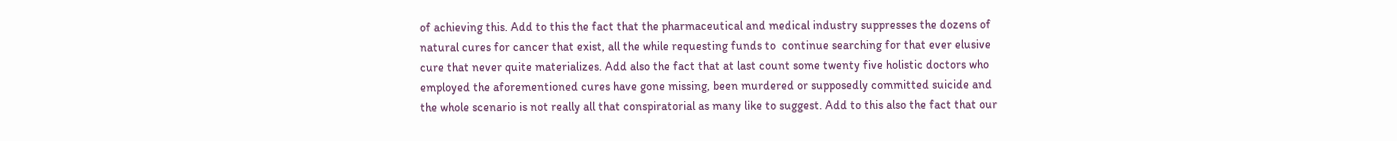of achieving this. Add to this the fact that the pharmaceutical and medical industry suppresses the dozens of natural cures for cancer that exist, all the while requesting funds to  continue searching for that ever elusive cure that never quite materializes. Add also the fact that at last count some twenty five holistic doctors who employed the aforementioned cures have gone missing, been murdered or supposedly committed suicide and the whole scenario is not really all that conspiratorial as many like to suggest. Add to this also the fact that our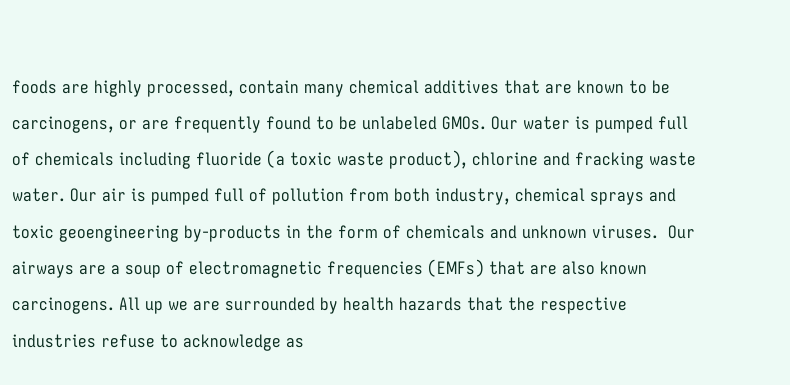foods are highly processed, contain many chemical additives that are known to be carcinogens, or are frequently found to be unlabeled GMOs. Our water is pumped full of chemicals including fluoride (a toxic waste product), chlorine and fracking waste water. Our air is pumped full of pollution from both industry, chemical sprays and toxic geoengineering by-products in the form of chemicals and unknown viruses.  Our airways are a soup of electromagnetic frequencies (EMFs) that are also known carcinogens. All up we are surrounded by health hazards that the respective industries refuse to acknowledge as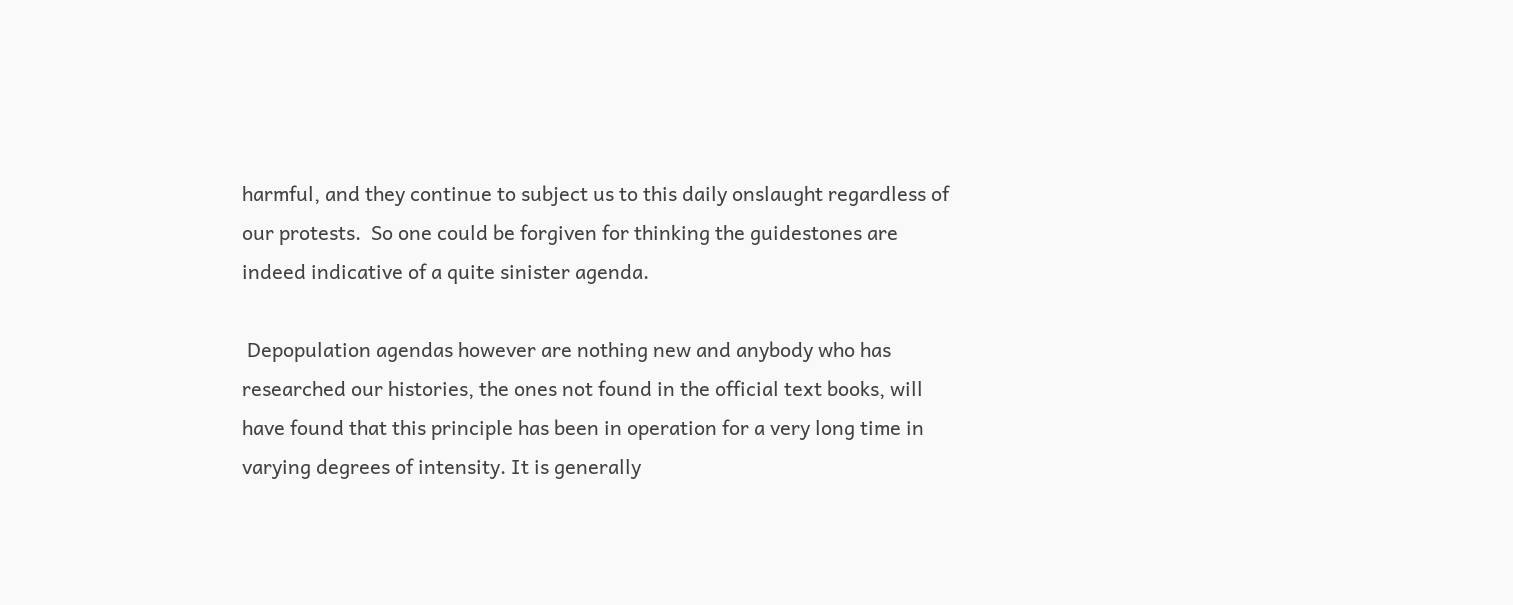harmful, and they continue to subject us to this daily onslaught regardless of our protests.  So one could be forgiven for thinking the guidestones are indeed indicative of a quite sinister agenda.

 Depopulation agendas however are nothing new and anybody who has researched our histories, the ones not found in the official text books, will have found that this principle has been in operation for a very long time in varying degrees of intensity. It is generally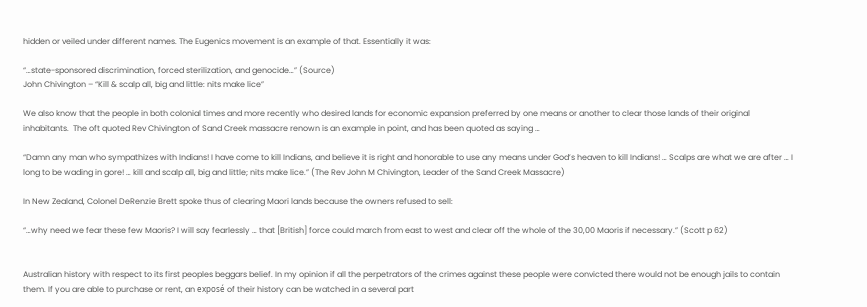hidden or veiled under different names. The Eugenics movement is an example of that. Essentially it was:

“…state-sponsored discrimination, forced sterilization, and genocide…” (Source)
John Chivington – “Kill & scalp all, big and little: nits make lice”

We also know that the people in both colonial times and more recently who desired lands for economic expansion preferred by one means or another to clear those lands of their original inhabitants.  The oft quoted Rev Chivington of Sand Creek massacre renown is an example in point, and has been quoted as saying …

“Damn any man who sympathizes with Indians! I have come to kill Indians, and believe it is right and honorable to use any means under God’s heaven to kill Indians! … Scalps are what we are after … I long to be wading in gore! … kill and scalp all, big and little; nits make lice.” (The Rev John M Chivington, Leader of the Sand Creek Massacre)

In New Zealand, Colonel DeRenzie Brett spoke thus of clearing Maori lands because the owners refused to sell:

“…why need we fear these few Maoris? I will say fearlessly … that [British] force could march from east to west and clear off the whole of the 30,00 Maoris if necessary.” (Scott p 62)


Australian history with respect to its first peoples beggars belief. In my opinion if all the perpetrators of the crimes against these people were convicted there would not be enough jails to contain them. If you are able to purchase or rent, an exposé of their history can be watched in a several part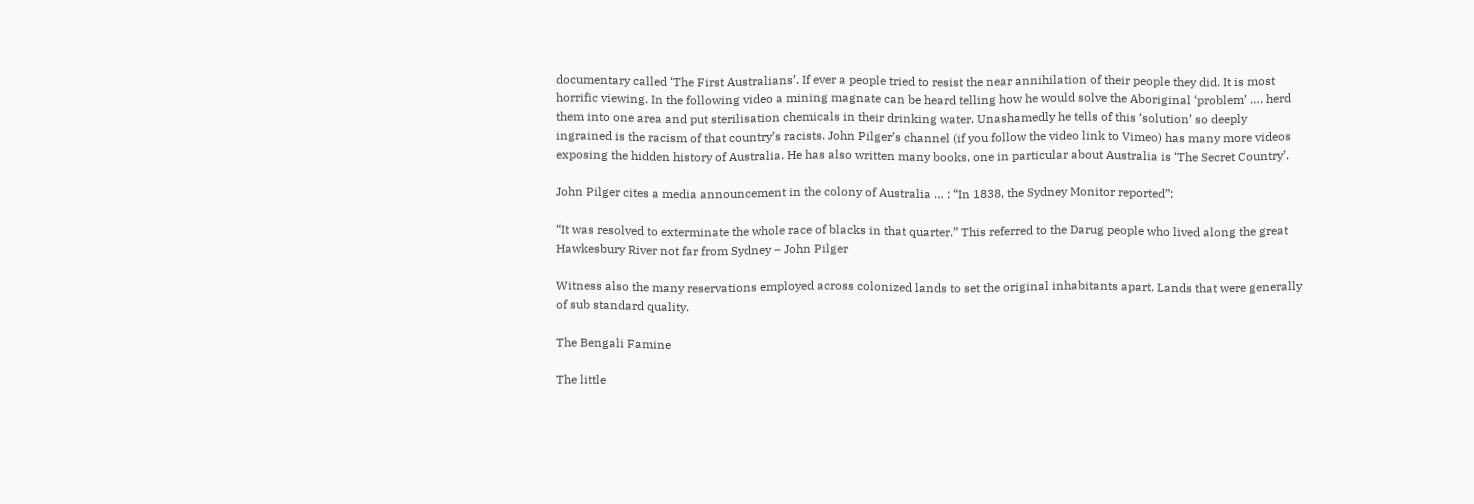documentary called ‘The First Australians’. If ever a people tried to resist the near annihilation of their people they did. It is most horrific viewing. In the following video a mining magnate can be heard telling how he would solve the Aboriginal ‘problem’ …. herd them into one area and put sterilisation chemicals in their drinking water. Unashamedly he tells of this ‘solution’ so deeply ingrained is the racism of that country’s racists. John Pilger’s channel (if you follow the video link to Vimeo) has many more videos exposing the hidden history of Australia. He has also written many books, one in particular about Australia is ‘The Secret Country’.

John Pilger cites a media announcement in the colony of Australia … : “In 1838, the Sydney Monitor reported”:

“It was resolved to exterminate the whole race of blacks in that quarter.” This referred to the Darug people who lived along the great Hawkesbury River not far from Sydney – John Pilger

Witness also the many reservations employed across colonized lands to set the original inhabitants apart. Lands that were generally of sub standard quality.

The Bengali Famine

The little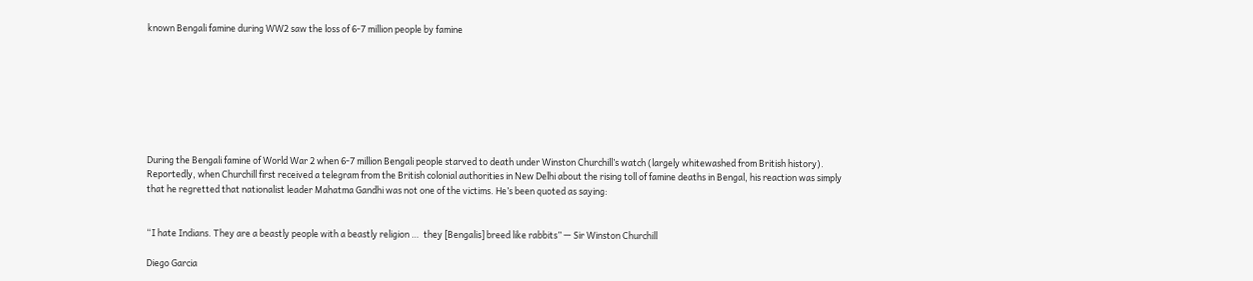known Bengali famine during WW2 saw the loss of 6-7 million people by famine








During the Bengali famine of World War 2 when 6-7 million Bengali people starved to death under Winston Churchill’s watch (largely whitewashed from British history).  Reportedly, when Churchill first received a telegram from the British colonial authorities in New Delhi about the rising toll of famine deaths in Bengal, his reaction was simply that he regretted that nationalist leader Mahatma Gandhi was not one of the victims. He’s been quoted as saying:


“I hate Indians. They are a beastly people with a beastly religion …  they [Bengalis] breed like rabbits” — Sir Winston Churchill

Diego Garcia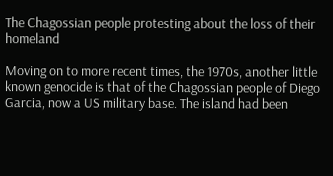The Chagossian people protesting about the loss of their homeland

Moving on to more recent times, the 1970s, another little known genocide is that of the Chagossian people of Diego Garcia, now a US military base. The island had been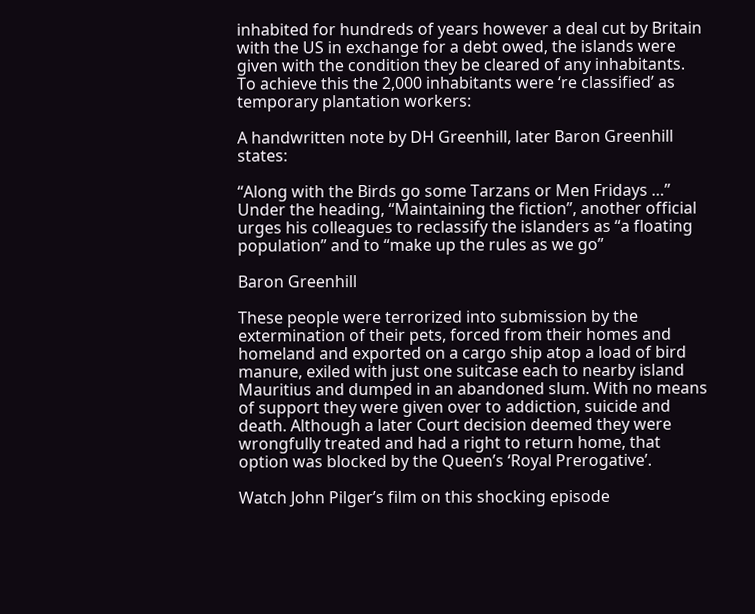inhabited for hundreds of years however a deal cut by Britain with the US in exchange for a debt owed, the islands were given with the condition they be cleared of any inhabitants.  To achieve this the 2,000 inhabitants were ‘re classified’ as temporary plantation workers:

A handwritten note by DH Greenhill, later Baron Greenhill states:

“Along with the Birds go some Tarzans or Men Fridays …” Under the heading, “Maintaining the fiction”, another official urges his colleagues to reclassify the islanders as “a floating population” and to “make up the rules as we go”

Baron Greenhill

These people were terrorized into submission by the extermination of their pets, forced from their homes and homeland and exported on a cargo ship atop a load of bird manure, exiled with just one suitcase each to nearby island Mauritius and dumped in an abandoned slum. With no means of support they were given over to addiction, suicide and death. Although a later Court decision deemed they were wrongfully treated and had a right to return home, that option was blocked by the Queen’s ‘Royal Prerogative’.

Watch John Pilger’s film on this shocking episode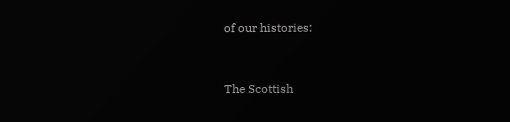of our histories:


The Scottish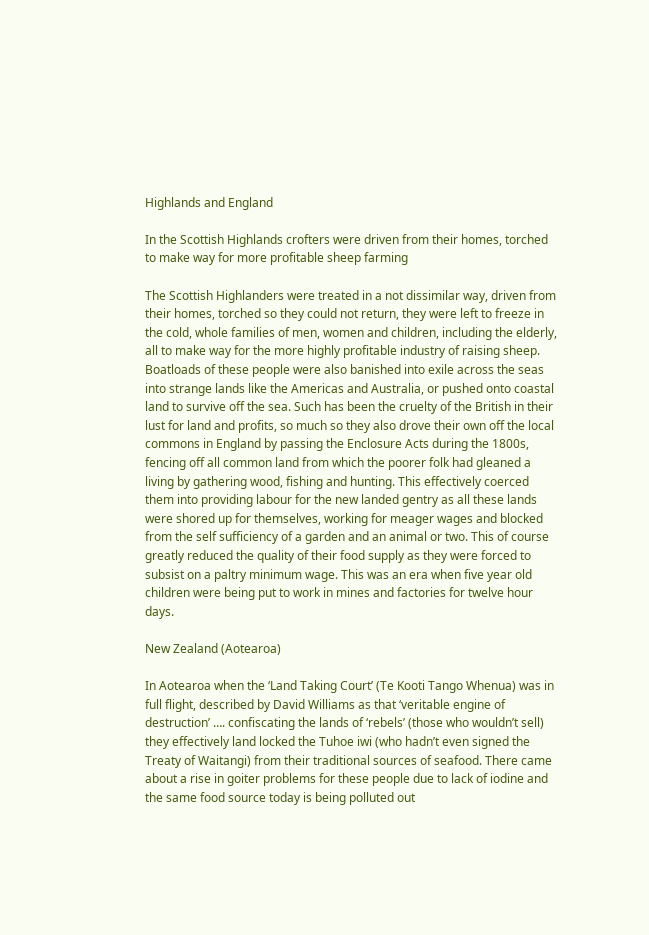Highlands and England

In the Scottish Highlands crofters were driven from their homes, torched to make way for more profitable sheep farming

The Scottish Highlanders were treated in a not dissimilar way, driven from their homes, torched so they could not return, they were left to freeze in the cold, whole families of men, women and children, including the elderly, all to make way for the more highly profitable industry of raising sheep. Boatloads of these people were also banished into exile across the seas into strange lands like the Americas and Australia, or pushed onto coastal land to survive off the sea. Such has been the cruelty of the British in their lust for land and profits, so much so they also drove their own off the local commons in England by passing the Enclosure Acts during the 1800s, fencing off all common land from which the poorer folk had gleaned a living by gathering wood, fishing and hunting. This effectively coerced them into providing labour for the new landed gentry as all these lands were shored up for themselves, working for meager wages and blocked from the self sufficiency of a garden and an animal or two. This of course greatly reduced the quality of their food supply as they were forced to subsist on a paltry minimum wage. This was an era when five year old children were being put to work in mines and factories for twelve hour days.

New Zealand (Aotearoa)

In Aotearoa when the ‘Land Taking Court’ (Te Kooti Tango Whenua) was in full flight, described by David Williams as that ‘veritable engine of destruction’ …. confiscating the lands of ‘rebels’ (those who wouldn’t sell) they effectively land locked the Tuhoe iwi (who hadn’t even signed the Treaty of Waitangi) from their traditional sources of seafood. There came about a rise in goiter problems for these people due to lack of iodine and the same food source today is being polluted out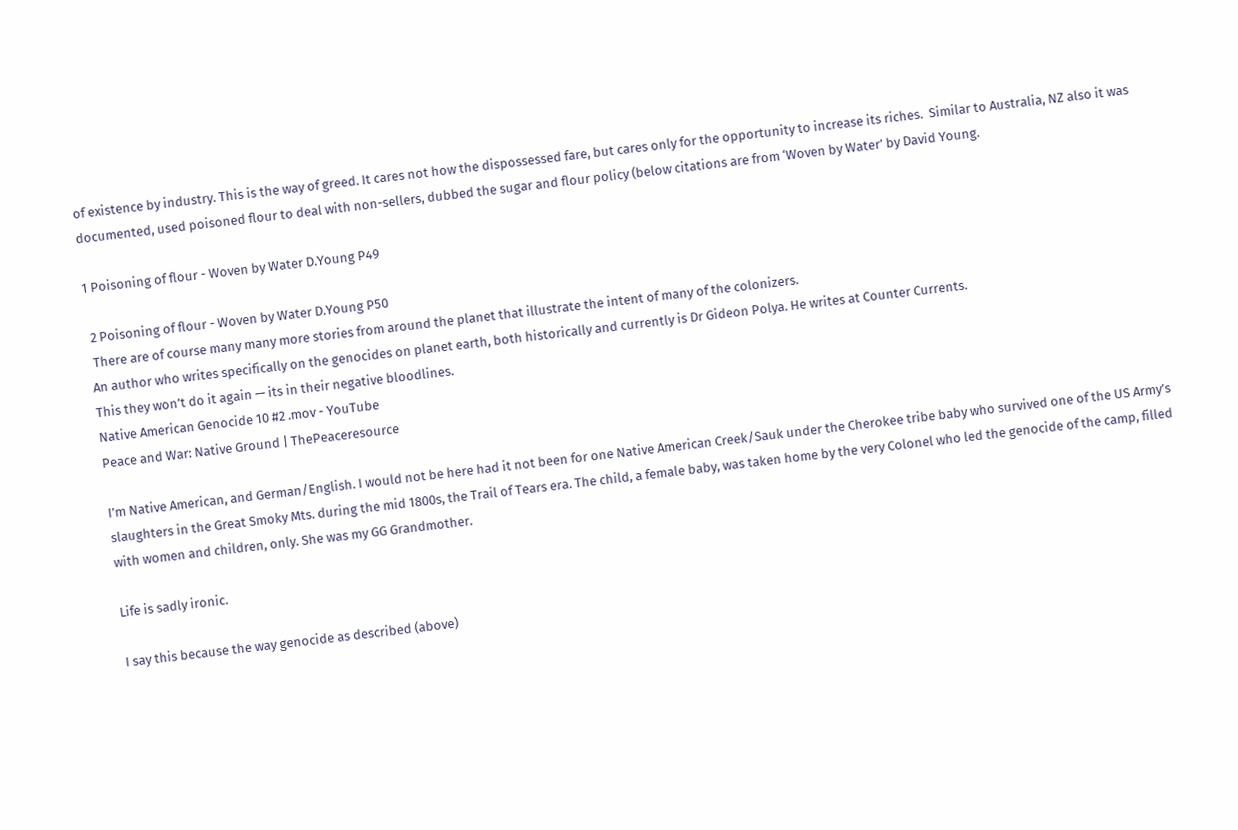of existence by industry. This is the way of greed. It cares not how the dispossessed fare, but cares only for the opportunity to increase its riches.  Similar to Australia, NZ also it was documented, used poisoned flour to deal with non-sellers, dubbed the sugar and flour policy (below citations are from ‘Woven by Water’ by David Young.

1 Poisoning of flour - Woven by Water D.Young P49

 2 Poisoning of flour - Woven by Water D.Young P50
 There are of course many many more stories from around the planet that illustrate the intent of many of the colonizers.
An author who writes specifically on the genocides on planet earth, both historically and currently is Dr Gideon Polya. He writes at Counter Currents.
This they won’t do it again — its in their negative bloodlines.
Native American Genocide 10 #2 .mov - YouTube
Peace and War: Native Ground | ThePeaceresource

I’m Native American, and German/English. I would not be here had it not been for one Native American Creek/Sauk under the Cherokee tribe baby who survived one of the US Army’s slaughters in the Great Smoky Mts. during the mid 1800s, the Trail of Tears era. The child, a female baby, was taken home by the very Colonel who led the genocide of the camp, filled with women and children, only. She was my GG Grandmother.

Life is sadly ironic.

I say this because the way genocide as described (above)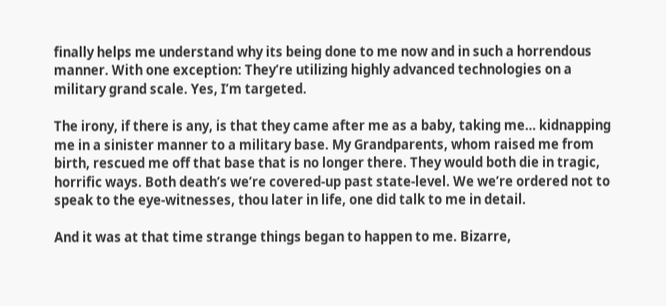finally helps me understand why its being done to me now and in such a horrendous manner. With one exception: They’re utilizing highly advanced technologies on a military grand scale. Yes, I’m targeted.

The irony, if there is any, is that they came after me as a baby, taking me… kidnapping me in a sinister manner to a military base. My Grandparents, whom raised me from birth, rescued me off that base that is no longer there. They would both die in tragic, horrific ways. Both death’s we’re covered-up past state-level. We we’re ordered not to speak to the eye-witnesses, thou later in life, one did talk to me in detail.

And it was at that time strange things began to happen to me. Bizarre,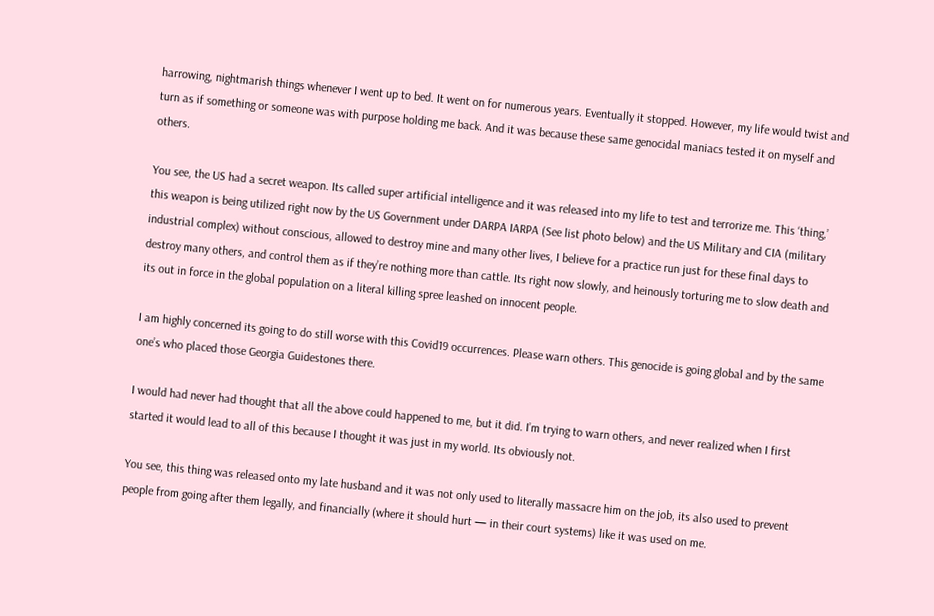harrowing, nightmarish things whenever I went up to bed. It went on for numerous years. Eventually it stopped. However, my life would twist and turn as if something or someone was with purpose holding me back. And it was because these same genocidal maniacs tested it on myself and others.

You see, the US had a secret weapon. Its called super artificial intelligence and it was released into my life to test and terrorize me. This ‘thing,’ this weapon is being utilized right now by the US Government under DARPA IARPA (See list photo below) and the US Military and CIA (military industrial complex) without conscious, allowed to destroy mine and many other lives, I believe for a practice run just for these final days to destroy many others, and control them as if they’re nothing more than cattle. Its right now slowly, and heinously torturing me to slow death and its out in force in the global population on a literal killing spree leashed on innocent people.

I am highly concerned its going to do still worse with this Covid19 occurrences. Please warn others. This genocide is going global and by the same one’s who placed those Georgia Guidestones there.

I would had never had thought that all the above could happened to me, but it did. I’m trying to warn others, and never realized when I first started it would lead to all of this because I thought it was just in my world. Its obviously not.

You see, this thing was released onto my late husband and it was not only used to literally massacre him on the job, its also used to prevent people from going after them legally, and financially (where it should hurt — in their court systems) like it was used on me.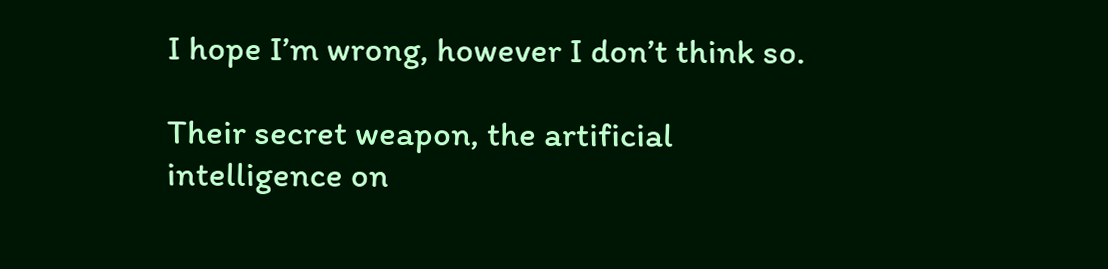I hope I’m wrong, however I don’t think so.

Their secret weapon, the artificial intelligence on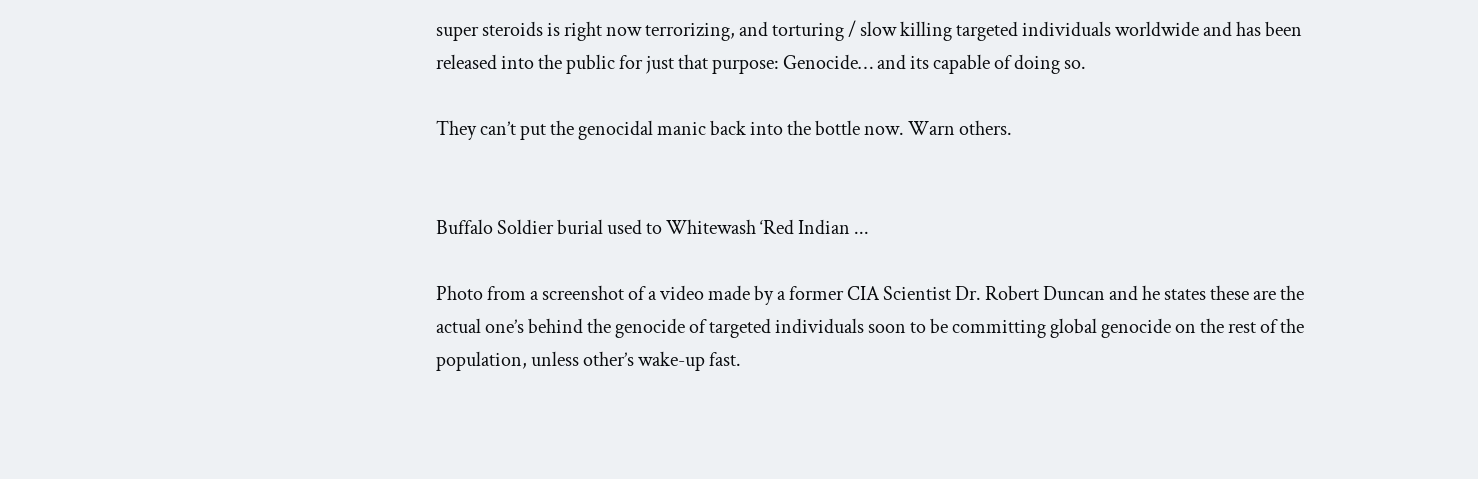super steroids is right now terrorizing, and torturing / slow killing targeted individuals worldwide and has been released into the public for just that purpose: Genocide… and its capable of doing so.

They can’t put the genocidal manic back into the bottle now. Warn others.


Buffalo Soldier burial used to Whitewash ‘Red Indian ...

Photo from a screenshot of a video made by a former CIA Scientist Dr. Robert Duncan and he states these are the actual one’s behind the genocide of targeted individuals soon to be committing global genocide on the rest of the population, unless other’s wake-up fast.